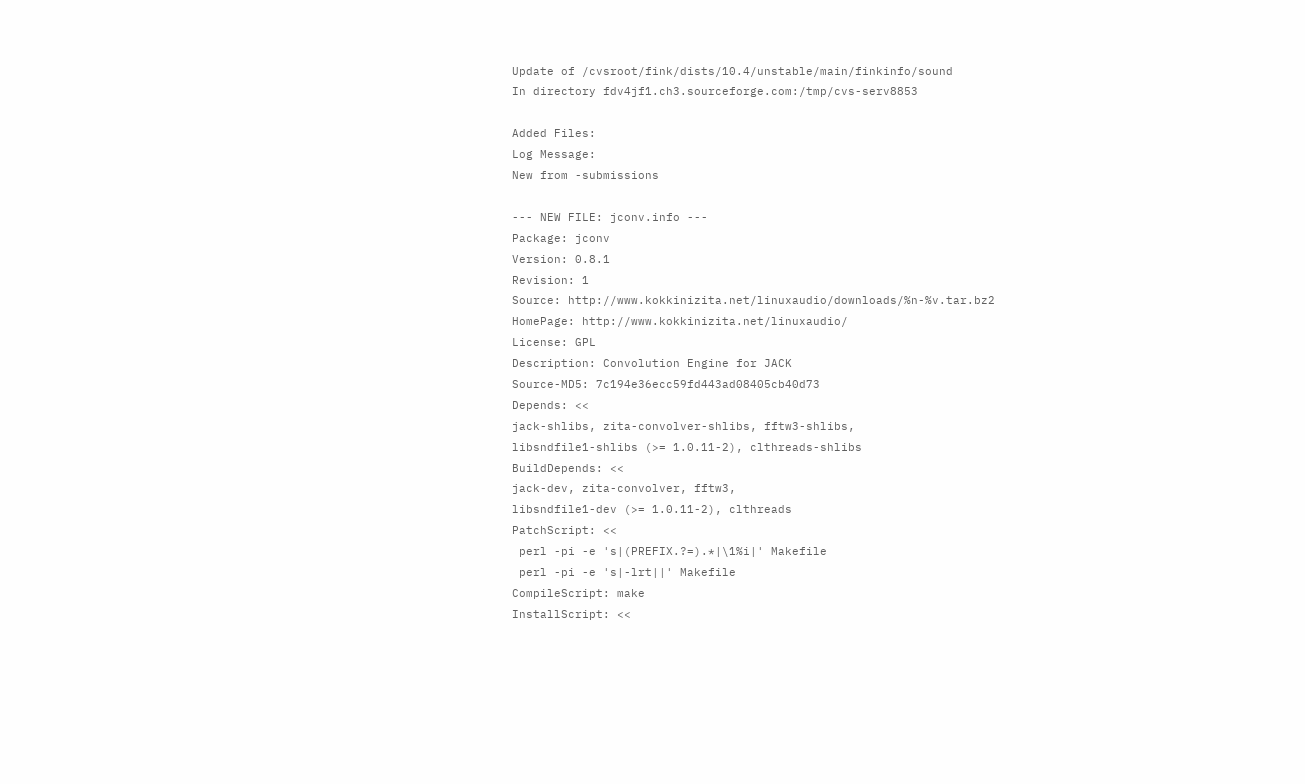Update of /cvsroot/fink/dists/10.4/unstable/main/finkinfo/sound
In directory fdv4jf1.ch3.sourceforge.com:/tmp/cvs-serv8853

Added Files:
Log Message:
New from -submissions

--- NEW FILE: jconv.info ---
Package: jconv
Version: 0.8.1
Revision: 1
Source: http://www.kokkinizita.net/linuxaudio/downloads/%n-%v.tar.bz2
HomePage: http://www.kokkinizita.net/linuxaudio/
License: GPL
Description: Convolution Engine for JACK
Source-MD5: 7c194e36ecc59fd443ad08405cb40d73
Depends: <<
jack-shlibs, zita-convolver-shlibs, fftw3-shlibs,
libsndfile1-shlibs (>= 1.0.11-2), clthreads-shlibs
BuildDepends: <<
jack-dev, zita-convolver, fftw3,
libsndfile1-dev (>= 1.0.11-2), clthreads
PatchScript: <<
 perl -pi -e 's|(PREFIX.?=).*|\1%i|' Makefile
 perl -pi -e 's|-lrt||' Makefile
CompileScript: make
InstallScript: <<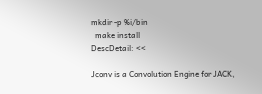mkdir -p %i/bin
  make install
DescDetail: <<

Jconv is a Convolution Engine for JACK,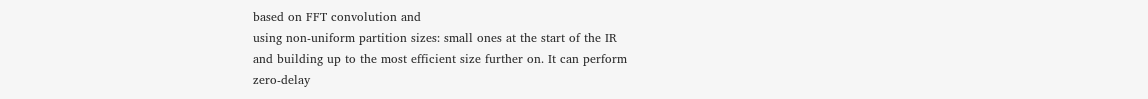based on FFT convolution and
using non-uniform partition sizes: small ones at the start of the IR
and building up to the most efficient size further on. It can perform
zero-delay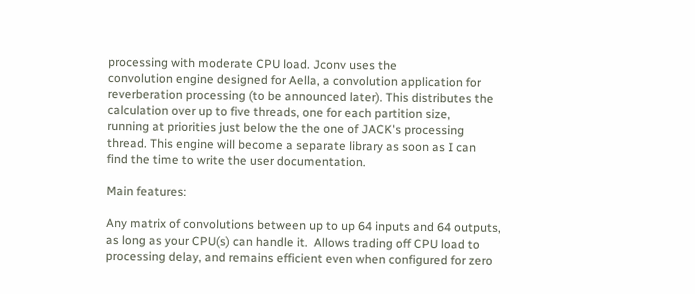processing with moderate CPU load. Jconv uses the
convolution engine designed for Aella, a convolution application for
reverberation processing (to be announced later). This distributes the
calculation over up to five threads, one for each partition size,
running at priorities just below the the one of JACK's processing
thread. This engine will become a separate library as soon as I can
find the time to write the user documentation.

Main features:

Any matrix of convolutions between up to up 64 inputs and 64 outputs,
as long as your CPU(s) can handle it.  Allows trading off CPU load to
processing delay, and remains efficient even when configured for zero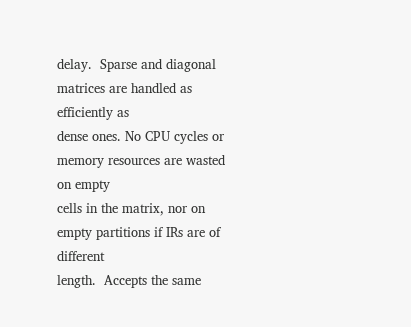delay.  Sparse and diagonal matrices are handled as efficiently as
dense ones. No CPU cycles or memory resources are wasted on empty
cells in the matrix, nor on empty partitions if IRs are of different
length.  Accepts the same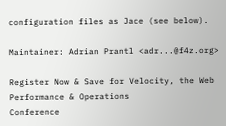configuration files as Jace (see below).

Maintainer: Adrian Prantl <adr...@f4z.org>

Register Now & Save for Velocity, the Web Performance & Operations
Conference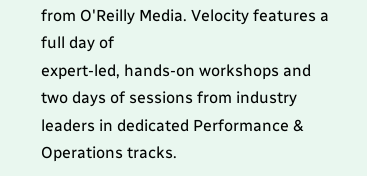from O'Reilly Media. Velocity features a full day of
expert-led, hands-on workshops and two days of sessions from industry
leaders in dedicated Performance & Operations tracks.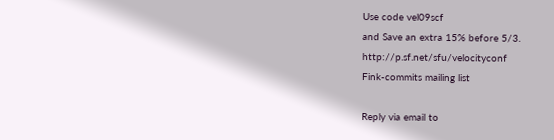Use code vel09scf
and Save an extra 15% before 5/3. http://p.sf.net/sfu/velocityconf
Fink-commits mailing list

Reply via email to